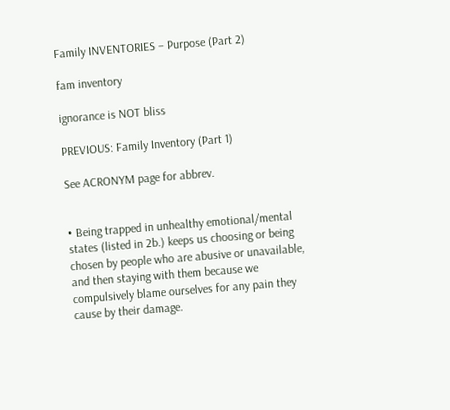Family INVENTORIES – Purpose (Part 2)

fam inventory

ignorance is NOT bliss

PREVIOUS: Family Inventory (Part 1)

See ACRONYM page for abbrev.


• Being trapped in unhealthy emotional/mental states (listed in 2b.) keeps us choosing or being chosen by people who are abusive or unavailable, and then staying with them because we compulsively blame ourselves for any pain they cause by their damage.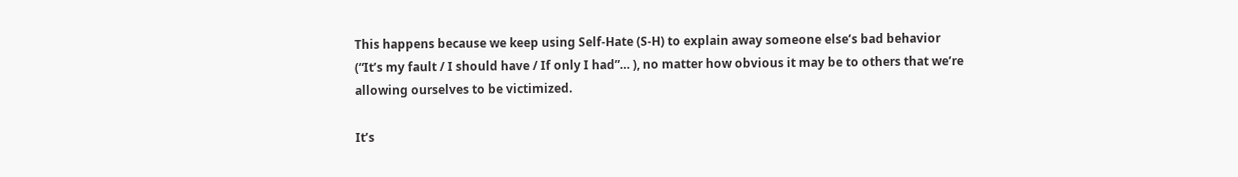This happens because we keep using Self-Hate (S-H) to explain away someone else’s bad behavior (“It’s my fault / I should have / If only I had”… ), no matter how obvious it may be to others that we’re allowing ourselves to be victimized.

It’s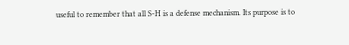useful to remember that all S-H is a defense mechanism. Its purpose is to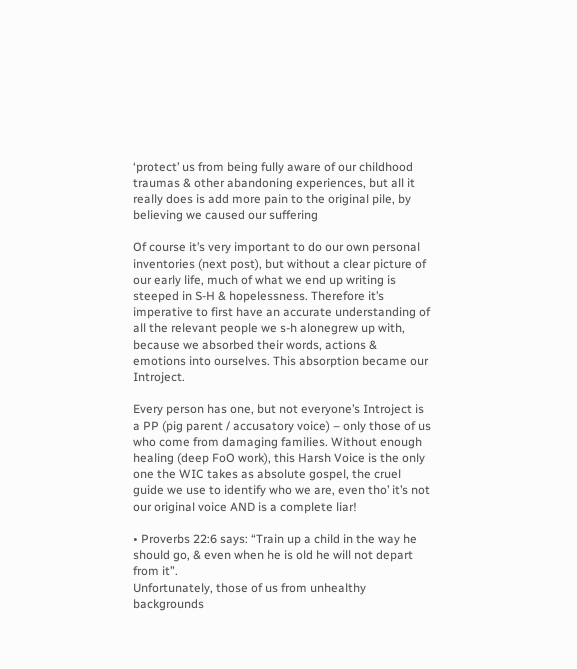‘protect’ us from being fully aware of our childhood traumas & other abandoning experiences, but all it really does is add more pain to the original pile, by believing we caused our suffering

Of course it’s very important to do our own personal inventories (next post), but without a clear picture of our early life, much of what we end up writing is steeped in S-H & hopelessness. Therefore it’s imperative to first have an accurate understanding of all the relevant people we s-h alonegrew up with, because we absorbed their words, actions & emotions into ourselves. This absorption became our Introject.

Every person has one, but not everyone’s Introject is a PP (pig parent / accusatory voice) – only those of us who come from damaging families. Without enough healing (deep FoO work), this Harsh Voice is the only one the WIC takes as absolute gospel, the cruel guide we use to identify who we are, even tho’ it’s not our original voice AND is a complete liar!

• Proverbs 22:6 says: “Train up a child in the way he should go, & even when he is old he will not depart from it”.
Unfortunately, those of us from unhealthy backgrounds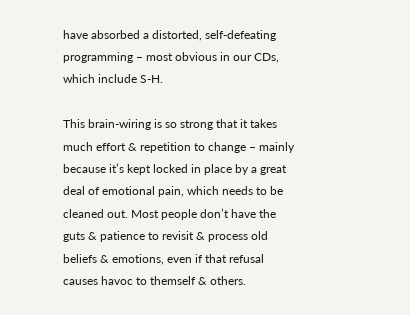have absorbed a distorted, self-defeating programming – most obvious in our CDs, which include S-H.

This brain-wiring is so strong that it takes much effort & repetition to change – mainly because it’s kept locked in place by a great deal of emotional pain, which needs to be cleaned out. Most people don’t have the guts & patience to revisit & process old beliefs & emotions, even if that refusal causes havoc to themself & others.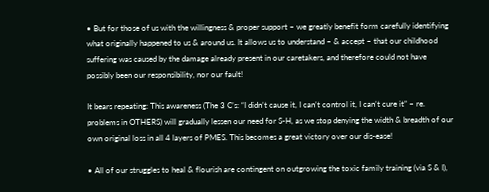• But for those of us with the willingness & proper support – we greatly benefit form carefully identifying what originally happened to us & around us. It allows us to understand – & accept – that our childhood suffering was caused by the damage already present in our caretakers, and therefore could not have possibly been our responsibility, nor our fault!

It bears repeating: This awareness (The 3 C’s: “I didn’t cause it, I can’t control it, I can’t cure it” – re. problems in OTHERS) will gradually lessen our need for S-H, as we stop denying the width & breadth of our own original loss in all 4 layers of PMES. This becomes a great victory over our dis-ease!

• All of our struggles to heal & flourish are contingent on outgrowing the toxic family training (via S & I),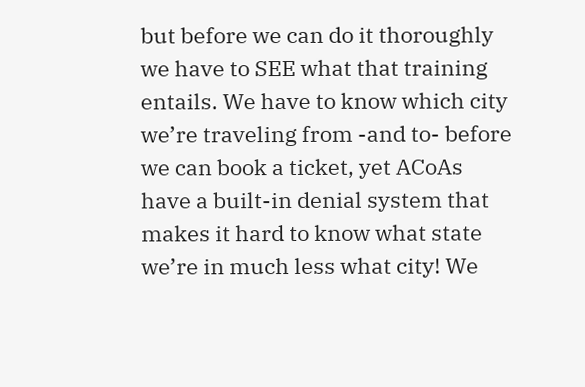but before we can do it thoroughly we have to SEE what that training entails. We have to know which city we’re traveling from -and to- before we can book a ticket, yet ACoAs have a built-in denial system that makes it hard to know what state we’re in much less what city! We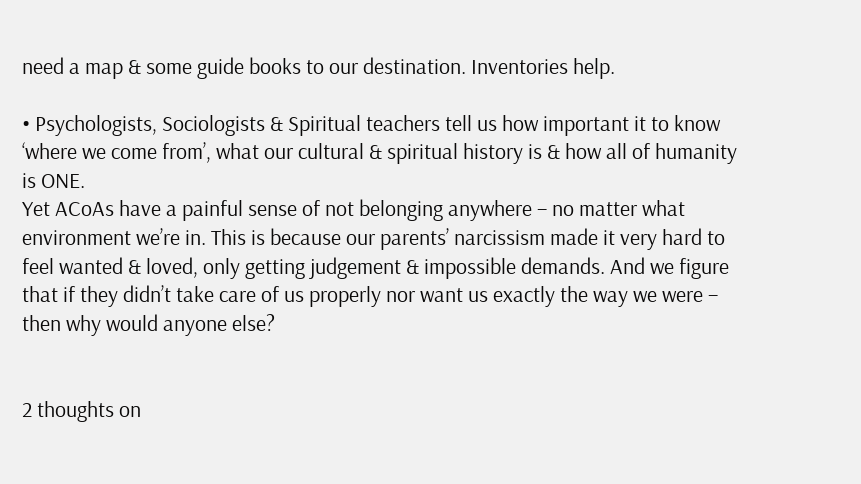need a map & some guide books to our destination. Inventories help.

• Psychologists, Sociologists & Spiritual teachers tell us how important it to know ‘where we come from’, what our cultural & spiritual history is & how all of humanity is ONE.
Yet ACoAs have a painful sense of not belonging anywhere – no matter what environment we’re in. This is because our parents’ narcissism made it very hard to feel wanted & loved, only getting judgement & impossible demands. And we figure that if they didn’t take care of us properly nor want us exactly the way we were – then why would anyone else?


2 thoughts on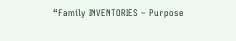“Family INVENTORIES – Purpose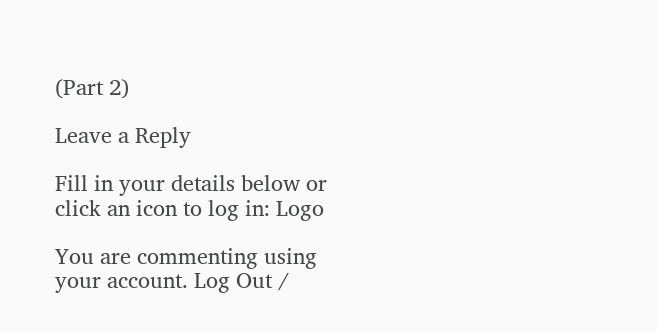(Part 2)

Leave a Reply

Fill in your details below or click an icon to log in: Logo

You are commenting using your account. Log Out /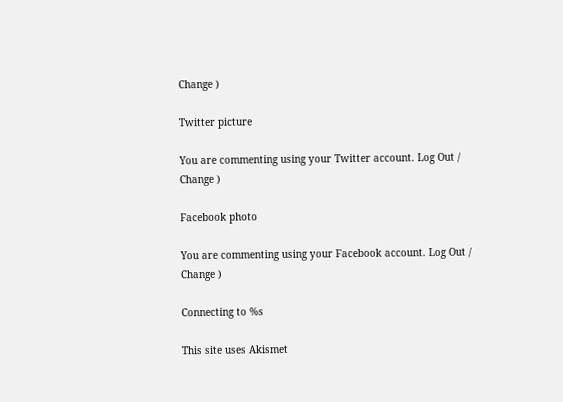Change )

Twitter picture

You are commenting using your Twitter account. Log Out /  Change )

Facebook photo

You are commenting using your Facebook account. Log Out /  Change )

Connecting to %s

This site uses Akismet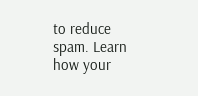to reduce spam. Learn how your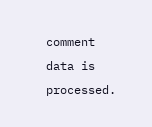comment data is processed.